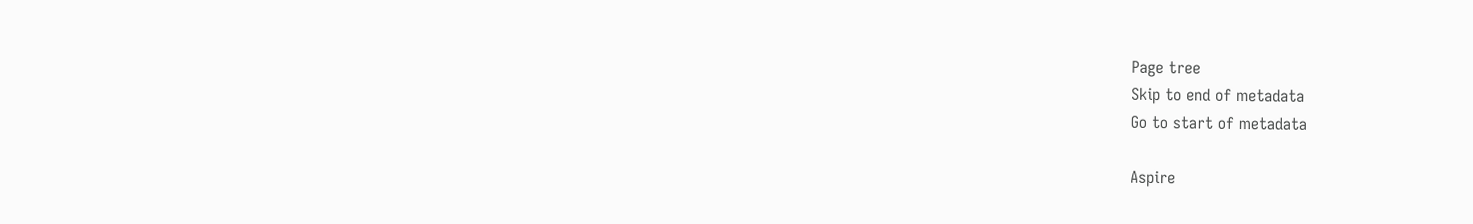Page tree
Skip to end of metadata
Go to start of metadata

Aspire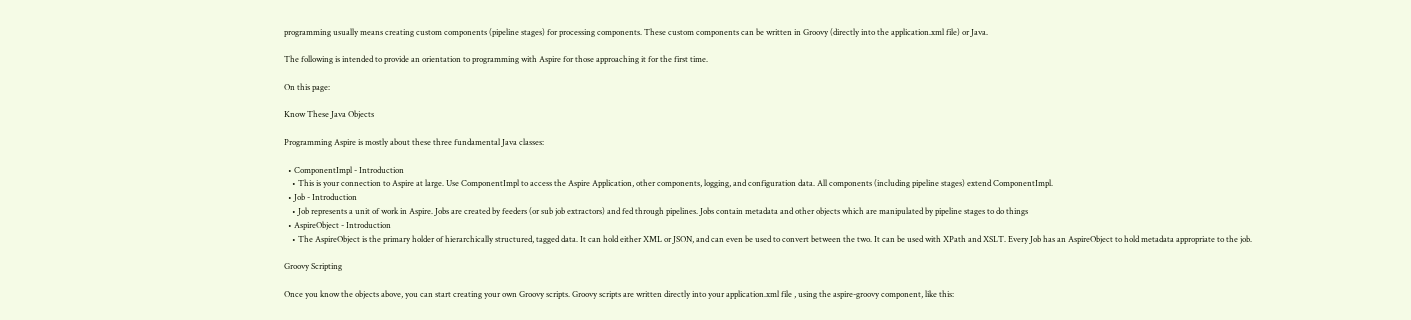programming usually means creating custom components (pipeline stages) for processing components. These custom components can be written in Groovy (directly into the application.xml file) or Java.

The following is intended to provide an orientation to programming with Aspire for those approaching it for the first time.

On this page:

Know These Java Objects

Programming Aspire is mostly about these three fundamental Java classes:

  • ComponentImpl - Introduction
    • This is your connection to Aspire at large. Use ComponentImpl to access the Aspire Application, other components, logging, and configuration data. All components (including pipeline stages) extend ComponentImpl.
  • Job - Introduction
    • Job represents a unit of work in Aspire. Jobs are created by feeders (or sub job extractors) and fed through pipelines. Jobs contain metadata and other objects which are manipulated by pipeline stages to do things
  • AspireObject - Introduction
    • The AspireObject is the primary holder of hierarchically structured, tagged data. It can hold either XML or JSON, and can even be used to convert between the two. It can be used with XPath and XSLT. Every Job has an AspireObject to hold metadata appropriate to the job.

Groovy Scripting

Once you know the objects above, you can start creating your own Groovy scripts. Groovy scripts are written directly into your application.xml file , using the aspire-groovy component, like this: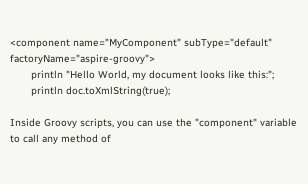<component name="MyComponent" subType="default" factoryName="aspire-groovy">
       println "Hello World, my document looks like this:";
       println doc.toXmlString(true);

Inside Groovy scripts, you can use the "component" variable to call any method of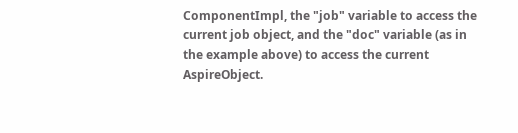ComponentImpl, the "job" variable to access the current job object, and the "doc" variable (as in the example above) to access the current AspireObject.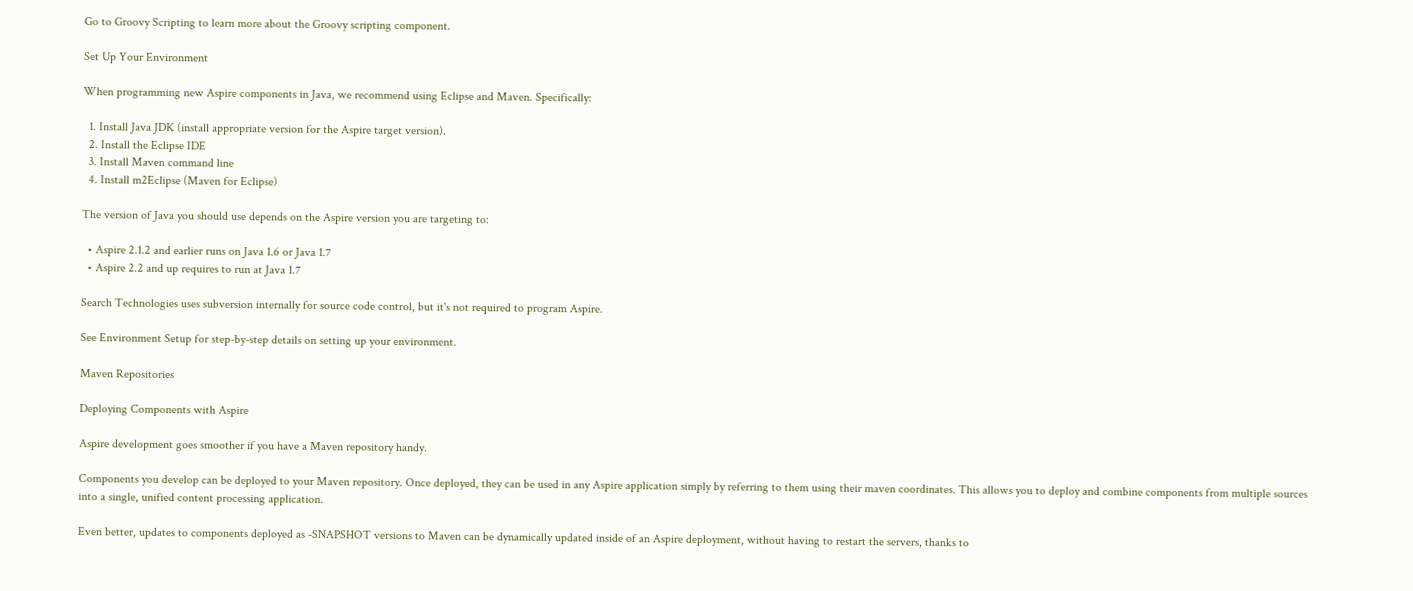Go to Groovy Scripting to learn more about the Groovy scripting component.

Set Up Your Environment

When programming new Aspire components in Java, we recommend using Eclipse and Maven. Specifically:

  1. Install Java JDK (install appropriate version for the Aspire target version).
  2. Install the Eclipse IDE
  3. Install Maven command line
  4. Install m2Eclipse (Maven for Eclipse)

The version of Java you should use depends on the Aspire version you are targeting to:

  • Aspire 2.1.2 and earlier runs on Java 1.6 or Java 1.7
  • Aspire 2.2 and up requires to run at Java 1.7

Search Technologies uses subversion internally for source code control, but it's not required to program Aspire.

See Environment Setup for step-by-step details on setting up your environment.

Maven Repositories

Deploying Components with Aspire

Aspire development goes smoother if you have a Maven repository handy.

Components you develop can be deployed to your Maven repository. Once deployed, they can be used in any Aspire application simply by referring to them using their maven coordinates. This allows you to deploy and combine components from multiple sources into a single, unified content processing application.

Even better, updates to components deployed as -SNAPSHOT versions to Maven can be dynamically updated inside of an Aspire deployment, without having to restart the servers, thanks to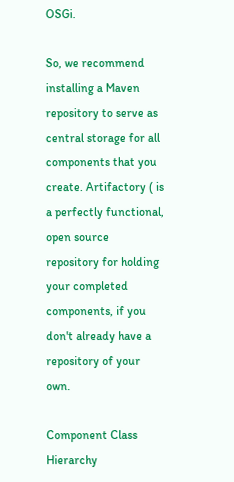OSGi.

So, we recommend installing a Maven repository to serve as central storage for all components that you create. Artifactory ( is a perfectly functional, open source repository for holding your completed components, if you don't already have a repository of your own.

Component Class Hierarchy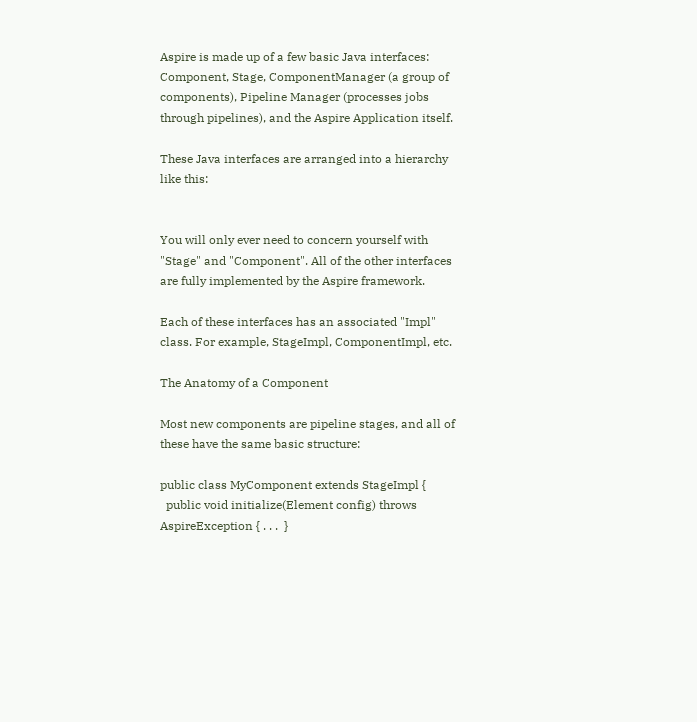Aspire is made up of a few basic Java interfaces: Component, Stage, ComponentManager (a group of components), Pipeline Manager (processes jobs through pipelines), and the Aspire Application itself.

These Java interfaces are arranged into a hierarchy like this:


You will only ever need to concern yourself with "Stage" and "Component". All of the other interfaces are fully implemented by the Aspire framework.

Each of these interfaces has an associated "Impl" class. For example, StageImpl, ComponentImpl, etc.

The Anatomy of a Component

Most new components are pipeline stages, and all of these have the same basic structure:

public class MyComponent extends StageImpl {
  public void initialize(Element config) throws AspireException { . . .  }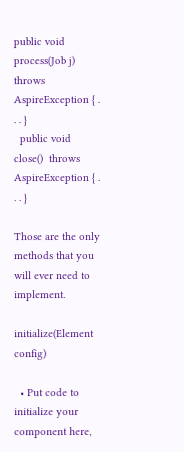public void process(Job j)  throws AspireException { . . . }
  public void close()  throws AspireException { . . . }

Those are the only methods that you will ever need to implement.

initialize(Element config)

  • Put code to initialize your component here,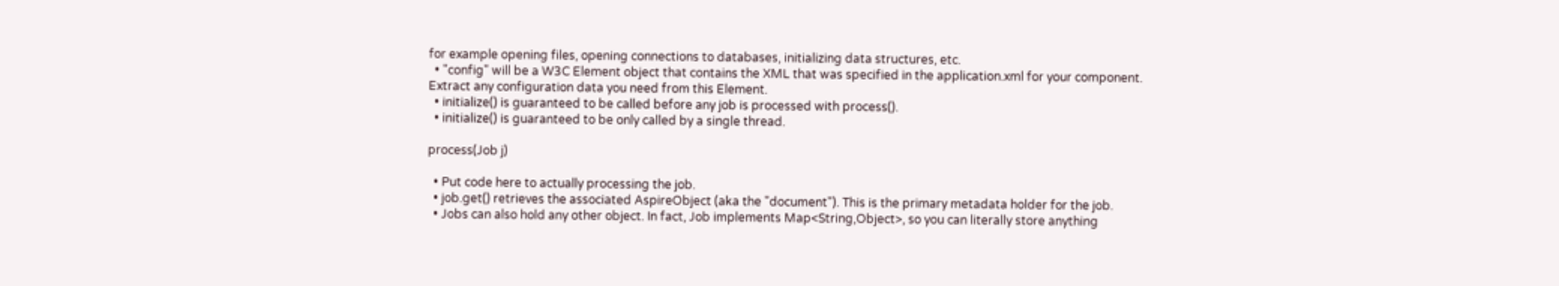for example opening files, opening connections to databases, initializing data structures, etc.
  • "config" will be a W3C Element object that contains the XML that was specified in the application.xml for your component. Extract any configuration data you need from this Element.
  • initialize() is guaranteed to be called before any job is processed with process().
  • initialize() is guaranteed to be only called by a single thread.

process(Job j)

  • Put code here to actually processing the job.
  • job.get() retrieves the associated AspireObject (aka the "document"). This is the primary metadata holder for the job.
  • Jobs can also hold any other object. In fact, Job implements Map<String,Object>, so you can literally store anything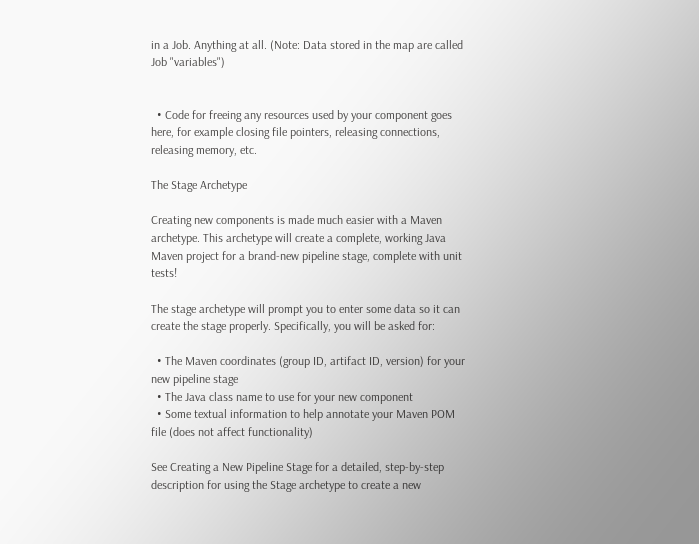in a Job. Anything at all. (Note: Data stored in the map are called Job "variables")


  • Code for freeing any resources used by your component goes here, for example closing file pointers, releasing connections, releasing memory, etc.

The Stage Archetype

Creating new components is made much easier with a Maven archetype. This archetype will create a complete, working Java Maven project for a brand-new pipeline stage, complete with unit tests!

The stage archetype will prompt you to enter some data so it can create the stage properly. Specifically, you will be asked for:

  • The Maven coordinates (group ID, artifact ID, version) for your new pipeline stage
  • The Java class name to use for your new component
  • Some textual information to help annotate your Maven POM file (does not affect functionality)

See Creating a New Pipeline Stage for a detailed, step-by-step description for using the Stage archetype to create a new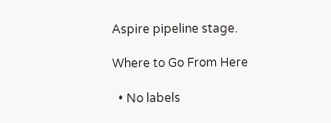Aspire pipeline stage.

Where to Go From Here

  • No labels